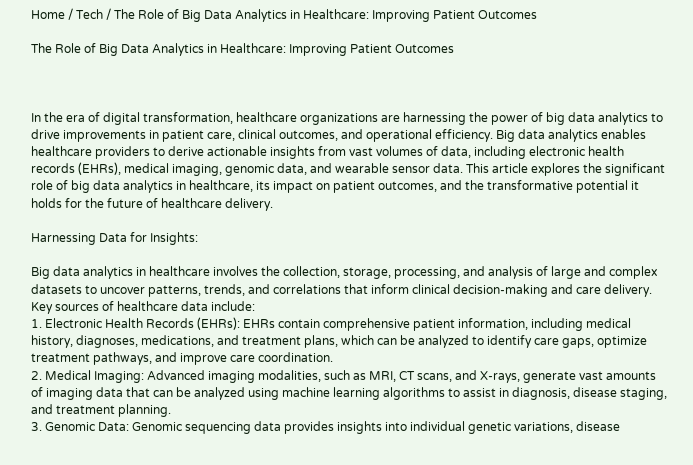Home / Tech / The Role of Big Data Analytics in Healthcare: Improving Patient Outcomes

The Role of Big Data Analytics in Healthcare: Improving Patient Outcomes



In the era of digital transformation, healthcare organizations are harnessing the power of big data analytics to drive improvements in patient care, clinical outcomes, and operational efficiency. Big data analytics enables healthcare providers to derive actionable insights from vast volumes of data, including electronic health records (EHRs), medical imaging, genomic data, and wearable sensor data. This article explores the significant role of big data analytics in healthcare, its impact on patient outcomes, and the transformative potential it holds for the future of healthcare delivery.

Harnessing Data for Insights:

Big data analytics in healthcare involves the collection, storage, processing, and analysis of large and complex datasets to uncover patterns, trends, and correlations that inform clinical decision-making and care delivery. Key sources of healthcare data include:
1. Electronic Health Records (EHRs): EHRs contain comprehensive patient information, including medical history, diagnoses, medications, and treatment plans, which can be analyzed to identify care gaps, optimize treatment pathways, and improve care coordination.
2. Medical Imaging: Advanced imaging modalities, such as MRI, CT scans, and X-rays, generate vast amounts of imaging data that can be analyzed using machine learning algorithms to assist in diagnosis, disease staging, and treatment planning.
3. Genomic Data: Genomic sequencing data provides insights into individual genetic variations, disease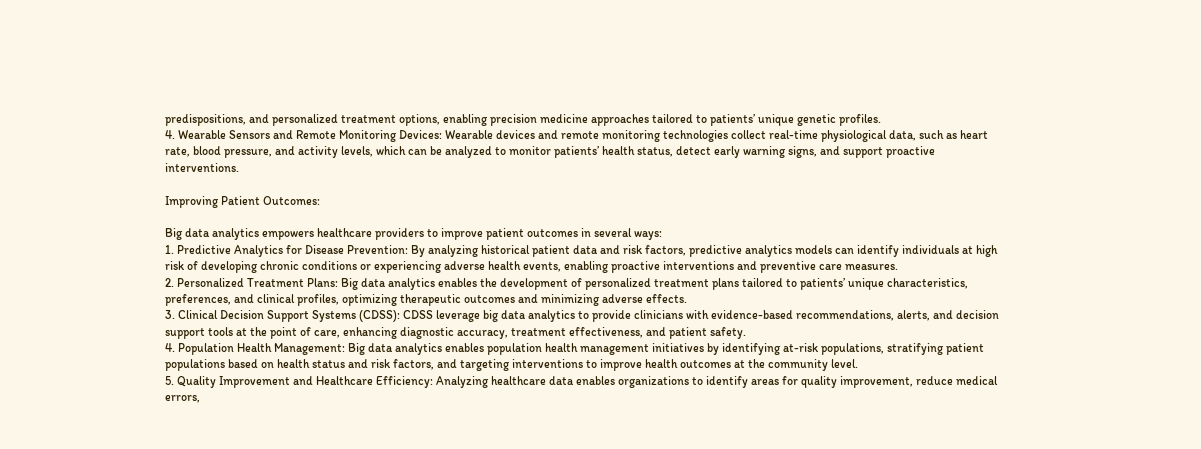predispositions, and personalized treatment options, enabling precision medicine approaches tailored to patients’ unique genetic profiles.
4. Wearable Sensors and Remote Monitoring Devices: Wearable devices and remote monitoring technologies collect real-time physiological data, such as heart rate, blood pressure, and activity levels, which can be analyzed to monitor patients’ health status, detect early warning signs, and support proactive interventions.

Improving Patient Outcomes:

Big data analytics empowers healthcare providers to improve patient outcomes in several ways:
1. Predictive Analytics for Disease Prevention: By analyzing historical patient data and risk factors, predictive analytics models can identify individuals at high risk of developing chronic conditions or experiencing adverse health events, enabling proactive interventions and preventive care measures.
2. Personalized Treatment Plans: Big data analytics enables the development of personalized treatment plans tailored to patients’ unique characteristics, preferences, and clinical profiles, optimizing therapeutic outcomes and minimizing adverse effects.
3. Clinical Decision Support Systems (CDSS): CDSS leverage big data analytics to provide clinicians with evidence-based recommendations, alerts, and decision support tools at the point of care, enhancing diagnostic accuracy, treatment effectiveness, and patient safety.
4. Population Health Management: Big data analytics enables population health management initiatives by identifying at-risk populations, stratifying patient populations based on health status and risk factors, and targeting interventions to improve health outcomes at the community level.
5. Quality Improvement and Healthcare Efficiency: Analyzing healthcare data enables organizations to identify areas for quality improvement, reduce medical errors,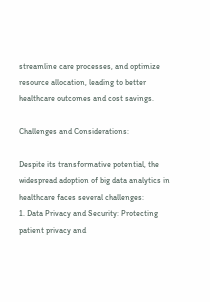streamline care processes, and optimize resource allocation, leading to better healthcare outcomes and cost savings.

Challenges and Considerations:

Despite its transformative potential, the widespread adoption of big data analytics in healthcare faces several challenges:
1. Data Privacy and Security: Protecting patient privacy and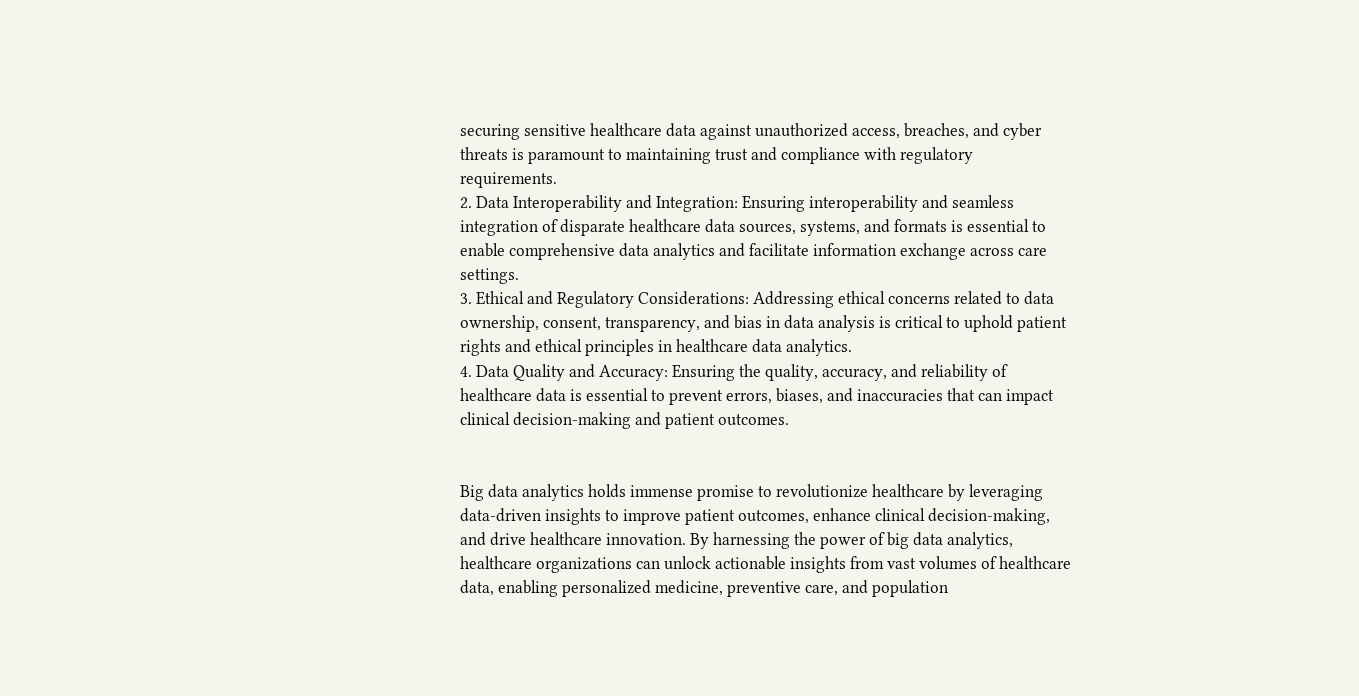securing sensitive healthcare data against unauthorized access, breaches, and cyber threats is paramount to maintaining trust and compliance with regulatory requirements.
2. Data Interoperability and Integration: Ensuring interoperability and seamless integration of disparate healthcare data sources, systems, and formats is essential to enable comprehensive data analytics and facilitate information exchange across care settings.
3. Ethical and Regulatory Considerations: Addressing ethical concerns related to data ownership, consent, transparency, and bias in data analysis is critical to uphold patient rights and ethical principles in healthcare data analytics.
4. Data Quality and Accuracy: Ensuring the quality, accuracy, and reliability of healthcare data is essential to prevent errors, biases, and inaccuracies that can impact clinical decision-making and patient outcomes.


Big data analytics holds immense promise to revolutionize healthcare by leveraging data-driven insights to improve patient outcomes, enhance clinical decision-making, and drive healthcare innovation. By harnessing the power of big data analytics, healthcare organizations can unlock actionable insights from vast volumes of healthcare data, enabling personalized medicine, preventive care, and population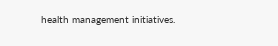health management initiatives.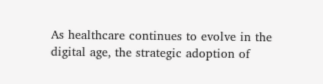As healthcare continues to evolve in the digital age, the strategic adoption of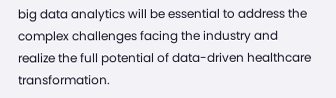big data analytics will be essential to address the complex challenges facing the industry and realize the full potential of data-driven healthcare transformation.